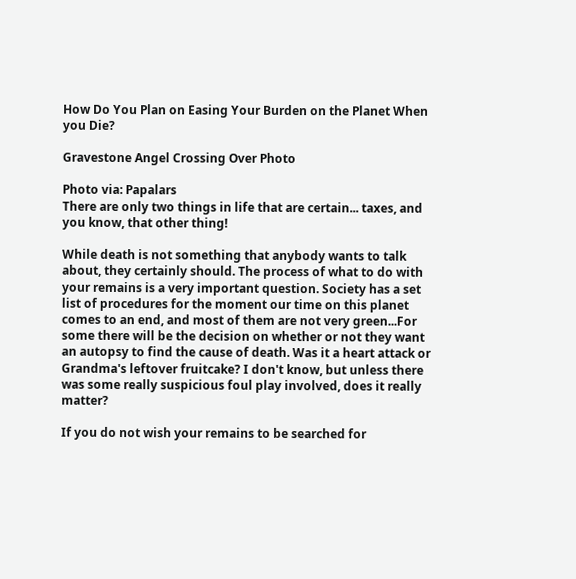How Do You Plan on Easing Your Burden on the Planet When you Die?

Gravestone Angel Crossing Over Photo

Photo via: Papalars
There are only two things in life that are certain... taxes, and you know, that other thing!

While death is not something that anybody wants to talk about, they certainly should. The process of what to do with your remains is a very important question. Society has a set list of procedures for the moment our time on this planet comes to an end, and most of them are not very green...For some there will be the decision on whether or not they want an autopsy to find the cause of death. Was it a heart attack or Grandma's leftover fruitcake? I don't know, but unless there was some really suspicious foul play involved, does it really matter?

If you do not wish your remains to be searched for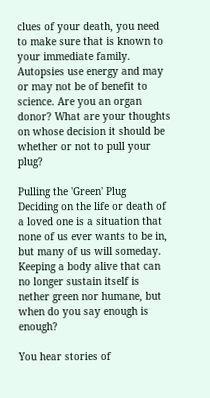clues of your death, you need to make sure that is known to your immediate family. Autopsies use energy and may or may not be of benefit to science. Are you an organ donor? What are your thoughts on whose decision it should be whether or not to pull your plug?

Pulling the 'Green' Plug
Deciding on the life or death of a loved one is a situation that none of us ever wants to be in, but many of us will someday. Keeping a body alive that can no longer sustain itself is nether green nor humane, but when do you say enough is enough?

You hear stories of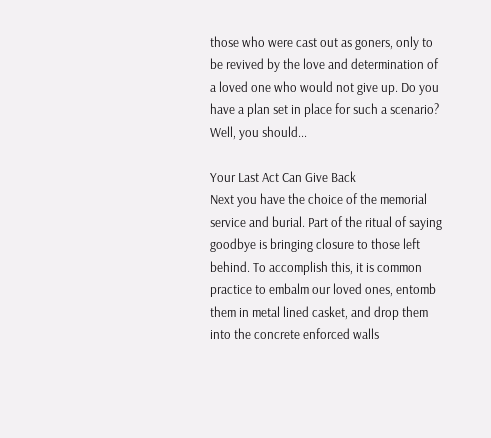those who were cast out as goners, only to be revived by the love and determination of a loved one who would not give up. Do you have a plan set in place for such a scenario? Well, you should...

Your Last Act Can Give Back
Next you have the choice of the memorial service and burial. Part of the ritual of saying goodbye is bringing closure to those left behind. To accomplish this, it is common practice to embalm our loved ones, entomb them in metal lined casket, and drop them into the concrete enforced walls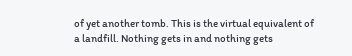of yet another tomb. This is the virtual equivalent of a landfill. Nothing gets in and nothing gets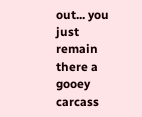out... you just remain there a gooey carcass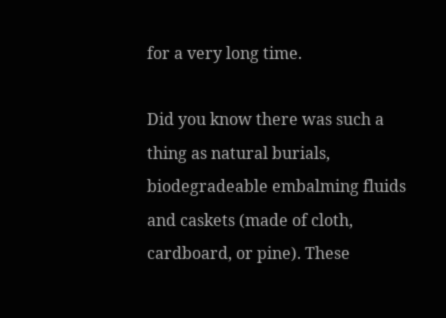for a very long time.

Did you know there was such a thing as natural burials, biodegradeable embalming fluids and caskets (made of cloth, cardboard, or pine). These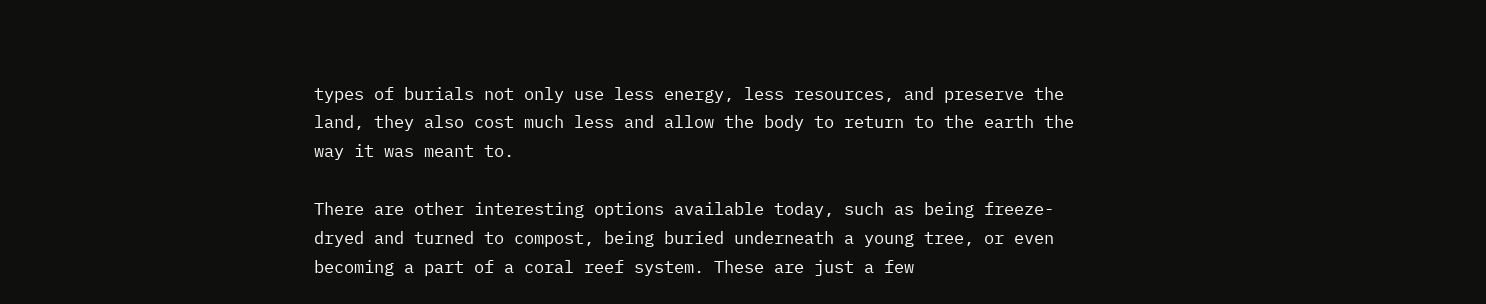types of burials not only use less energy, less resources, and preserve the land, they also cost much less and allow the body to return to the earth the way it was meant to.

There are other interesting options available today, such as being freeze-dryed and turned to compost, being buried underneath a young tree, or even becoming a part of a coral reef system. These are just a few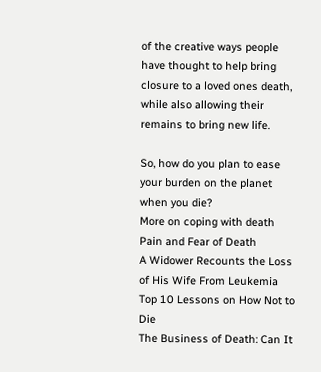of the creative ways people have thought to help bring closure to a loved ones death, while also allowing their remains to bring new life.

So, how do you plan to ease your burden on the planet when you die?
More on coping with death
Pain and Fear of Death
A Widower Recounts the Loss of His Wife From Leukemia
Top 10 Lessons on How Not to Die
The Business of Death: Can It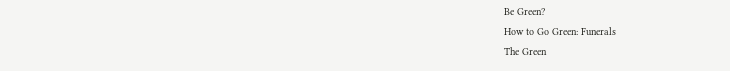Be Green?
How to Go Green: Funerals
The Green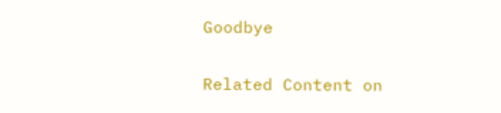Goodbye

Related Content on